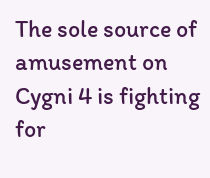The sole source of amusement on Cygni 4 is fighting for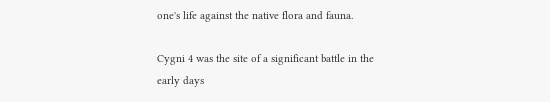one's life against the native flora and fauna.

Cygni 4 was the site of a significant battle in the early days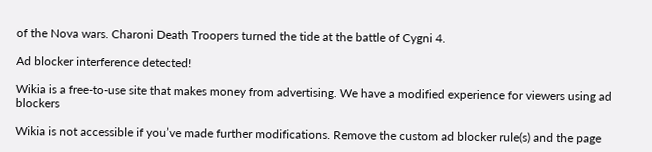of the Nova wars. Charoni Death Troopers turned the tide at the battle of Cygni 4.

Ad blocker interference detected!

Wikia is a free-to-use site that makes money from advertising. We have a modified experience for viewers using ad blockers

Wikia is not accessible if you’ve made further modifications. Remove the custom ad blocker rule(s) and the page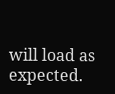will load as expected.